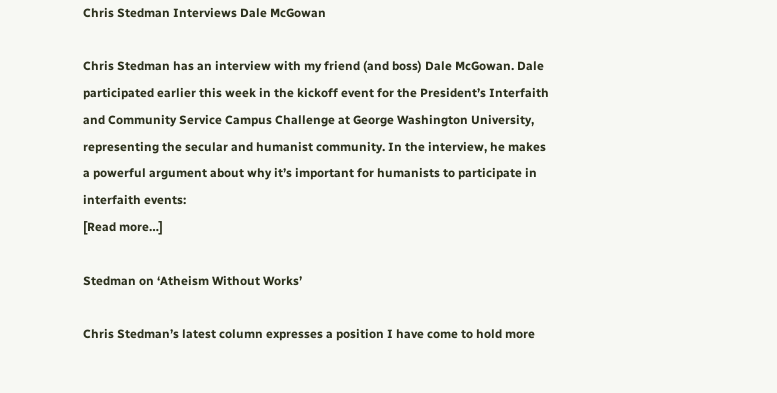Chris Stedman Interviews Dale McGowan

Chris Stedman has an interview with my friend (and boss) Dale McGowan. Dale participated earlier this week in the kickoff event for the President’s Interfaith and Community Service Campus Challenge at George Washington University, representing the secular and humanist community. In the interview, he makes a powerful argument about why it’s important for humanists to participate in interfaith events:
[Read more…]

Stedman on ‘Atheism Without Works’

Chris Stedman’s latest column expresses a position I have come to hold more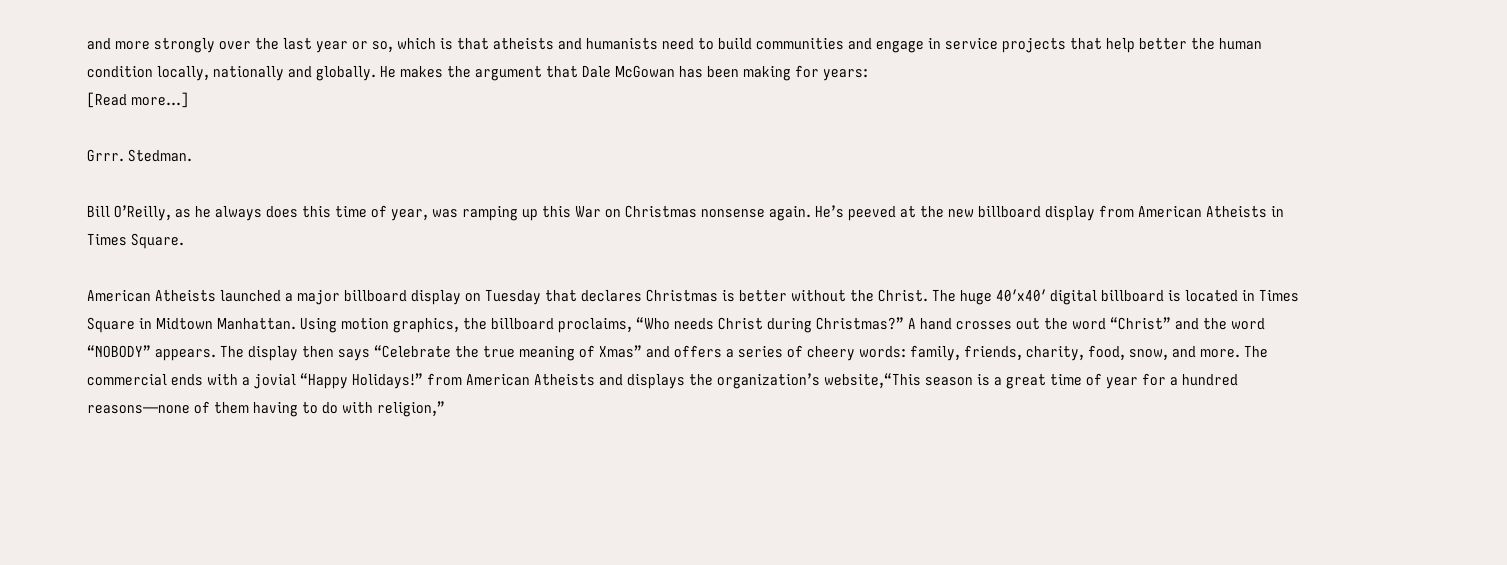and more strongly over the last year or so, which is that atheists and humanists need to build communities and engage in service projects that help better the human condition locally, nationally and globally. He makes the argument that Dale McGowan has been making for years:
[Read more…]

Grrr. Stedman.

Bill O’Reilly, as he always does this time of year, was ramping up this War on Christmas nonsense again. He’s peeved at the new billboard display from American Atheists in Times Square.

American Atheists launched a major billboard display on Tuesday that declares Christmas is better without the Christ. The huge 40′x40′ digital billboard is located in Times Square in Midtown Manhattan. Using motion graphics, the billboard proclaims, “Who needs Christ during Christmas?” A hand crosses out the word “Christ” and the word “NOBODY” appears. The display then says “Celebrate the true meaning of Xmas” and offers a series of cheery words: family, friends, charity, food, snow, and more. The commercial ends with a jovial “Happy Holidays!” from American Atheists and displays the organization’s website,“This season is a great time of year for a hundred reasons—none of them having to do with religion,”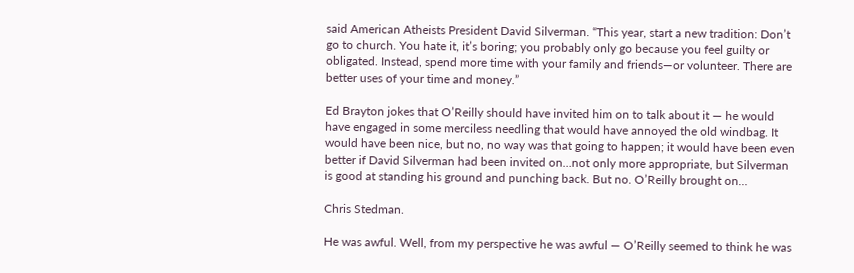said American Atheists President David Silverman. “This year, start a new tradition: Don’t go to church. You hate it, it’s boring; you probably only go because you feel guilty or obligated. Instead, spend more time with your family and friends—or volunteer. There are better uses of your time and money.”

Ed Brayton jokes that O’Reilly should have invited him on to talk about it — he would have engaged in some merciless needling that would have annoyed the old windbag. It would have been nice, but no, no way was that going to happen; it would have been even better if David Silverman had been invited on…not only more appropriate, but Silverman is good at standing his ground and punching back. But no. O’Reilly brought on…

Chris Stedman.

He was awful. Well, from my perspective he was awful — O’Reilly seemed to think he was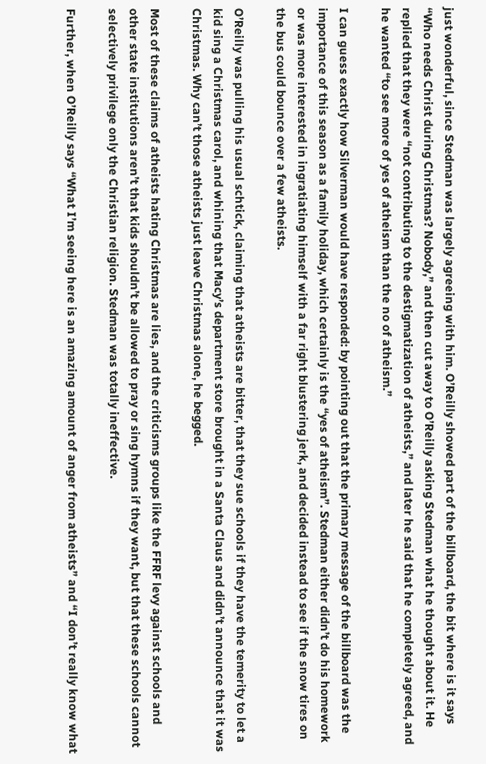just wonderful, since Stedman was largely agreeing with him. O’Reilly showed part of the billboard, the bit where is it says “Who needs Christ during Christmas? Nobody,” and then cut away to O’Reilly asking Stedman what he thought about it. He replied that they were “not contributing to the destigmatization of atheists,” and later he said that he completely agreed, and he wanted “to see more of yes of atheism than the no of atheism.”

I can guess exactly how Silverman would have responded: by pointing out that the primary message of the billboard was the importance of this season as a family holiday, which certainly is the “yes of atheism”. Stedman either didn’t do his homework or was more interested in ingratiating himself with a far right blustering jerk, and decided instead to see if the snow tires on the bus could bounce over a few atheists.

O’Reilly was pulling his usual schtick, claiming that atheists are bitter, that they sue schools if they have the temerity to let a kid sing a Christmas carol, and whining that Macy’s department store brought in a Santa Claus and didn’t announce that it was Christmas. Why can’t those atheists just leave Christmas alone, he begged.

Most of these claims of atheists hating Christmas are lies, and the criticisms groups like the FFRF levy against schools and other state institutions aren’t that kids shouldn’t be allowed to pray or sing hymns if they want, but that these schools cannot selectively privilege only the Christian religion. Stedman was totally ineffective.

Further, when O’Reilly says “What I’m seeing here is an amazing amount of anger from atheists” and “I don’t really know what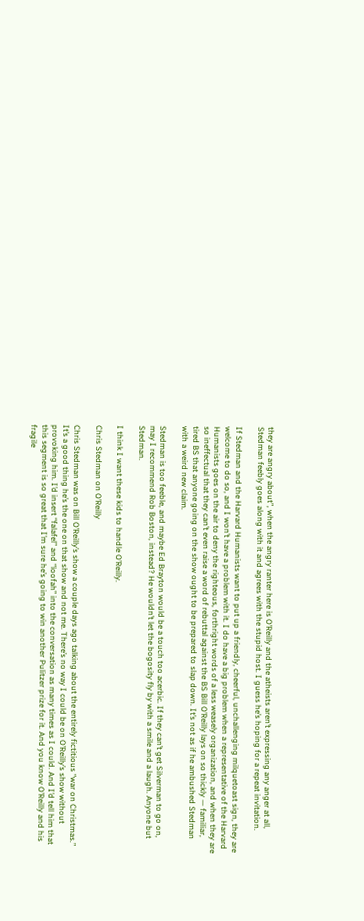they are angry about”, when the angry ranter here is O’Reilly and the atheists aren’t expressing any anger at all, Stedman feebly goes along with it and agrees with the stupid host. I guess he’s hoping for a repeat invitation.

If Stedman and the Harvard Humanists want to put up a friendly, cheerful, unchallenging milquetoast sign, they are welcome to do so, and I won’t have a problem with it. I do have a big problem when a representative of the Harvard Humanists goes on the air to deny the righteous, forthright words of a less weasely organization, and when they are so ineffectual that they can’t even raise a word of rebuttal against the BS Bill O’Reilly lays on so thickly — familiar, tired BS that anyone going on the show ought to be prepared to slap down. It’s not as if he ambushed Stedman with a weird new claim.

Stedman is too feeble, and maybe Ed Brayton would be a touch too acerbic. If they can’t get Silverman to go on, may I recommend Rob Boston, instead? He wouldn’t let the bogosity fly by with a smile and a laugh. Anyone but Stedman.

I think I want these kids to handle O’Reilly.

Chris Stedman on O’Reilly

Chris Stedman was on Bill O’Reilly’s show a couple days ago talking about the entirely fictitious “war on Christmas.” It’s a good thing he’s the one on that show and not me. There’s no way I could be on O’Reilly’s show without provoking him. I’d insert “falafel” and “loofah” into the conversation as many times as I could. And I’d tell him that this segment is so great that I’m sure he’s going to win another Pulitzer prize for it. And you know O’Reilly and his fragile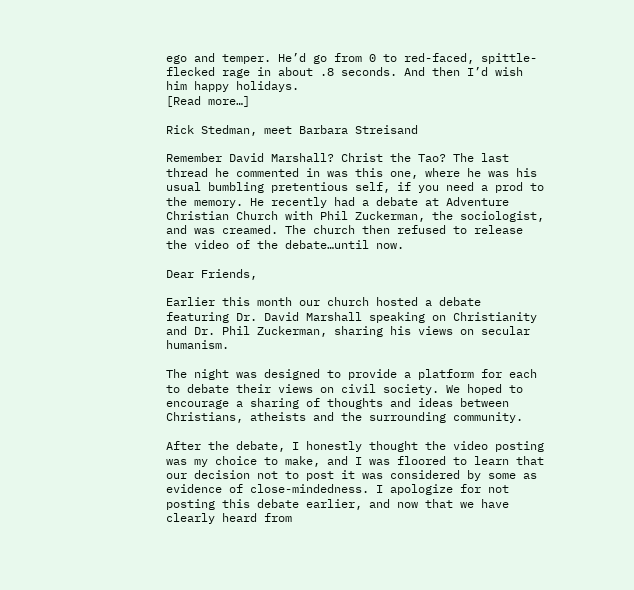ego and temper. He’d go from 0 to red-faced, spittle-flecked rage in about .8 seconds. And then I’d wish him happy holidays.
[Read more…]

Rick Stedman, meet Barbara Streisand

Remember David Marshall? Christ the Tao? The last thread he commented in was this one, where he was his usual bumbling pretentious self, if you need a prod to the memory. He recently had a debate at Adventure Christian Church with Phil Zuckerman, the sociologist, and was creamed. The church then refused to release the video of the debate…until now.

Dear Friends,

Earlier this month our church hosted a debate featuring Dr. David Marshall speaking on Christianity and Dr. Phil Zuckerman, sharing his views on secular humanism.

The night was designed to provide a platform for each to debate their views on civil society. We hoped to encourage a sharing of thoughts and ideas between Christians, atheists and the surrounding community.

After the debate, I honestly thought the video posting was my choice to make, and I was floored to learn that our decision not to post it was considered by some as evidence of close-mindedness. I apologize for not posting this debate earlier, and now that we have clearly heard from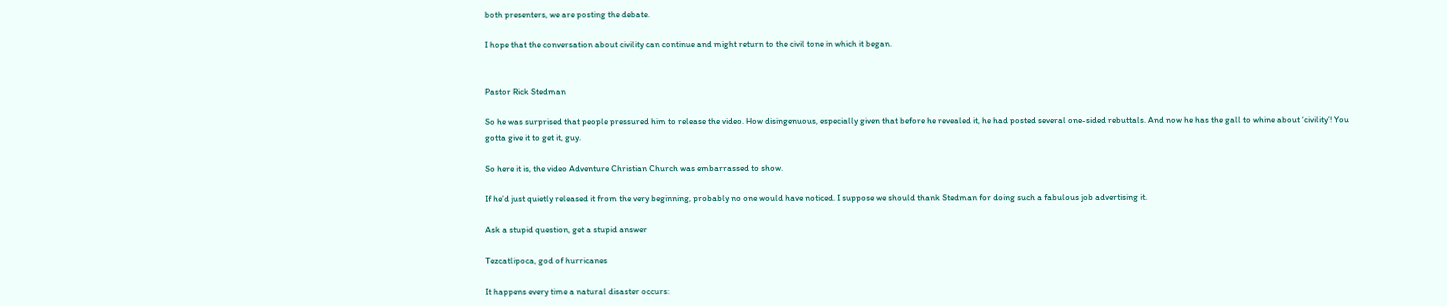both presenters, we are posting the debate.

I hope that the conversation about civility can continue and might return to the civil tone in which it began.


Pastor Rick Stedman

So he was surprised that people pressured him to release the video. How disingenuous, especially given that before he revealed it, he had posted several one-sided rebuttals. And now he has the gall to whine about ‘civility’! You gotta give it to get it, guy.

So here it is, the video Adventure Christian Church was embarrassed to show.

If he’d just quietly released it from the very beginning, probably no one would have noticed. I suppose we should thank Stedman for doing such a fabulous job advertising it.

Ask a stupid question, get a stupid answer

Tezcatlipoca, god of hurricanes

It happens every time a natural disaster occurs: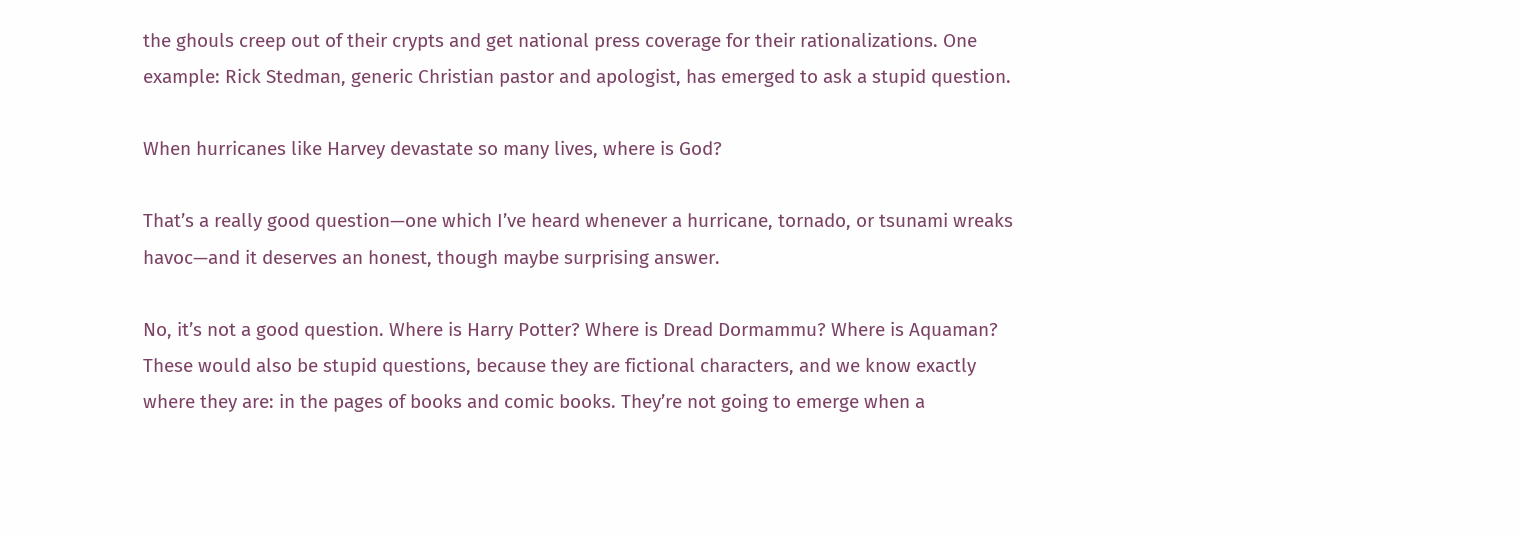the ghouls creep out of their crypts and get national press coverage for their rationalizations. One example: Rick Stedman, generic Christian pastor and apologist, has emerged to ask a stupid question.

When hurricanes like Harvey devastate so many lives, where is God?

That’s a really good question—one which I’ve heard whenever a hurricane, tornado, or tsunami wreaks havoc—and it deserves an honest, though maybe surprising answer.

No, it’s not a good question. Where is Harry Potter? Where is Dread Dormammu? Where is Aquaman? These would also be stupid questions, because they are fictional characters, and we know exactly where they are: in the pages of books and comic books. They’re not going to emerge when a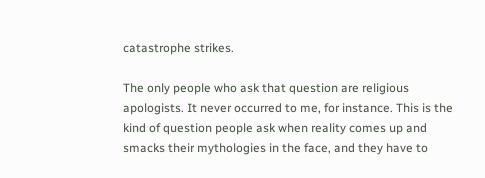catastrophe strikes.

The only people who ask that question are religious apologists. It never occurred to me, for instance. This is the kind of question people ask when reality comes up and smacks their mythologies in the face, and they have to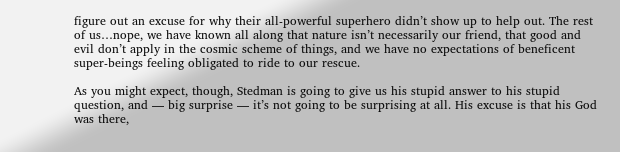figure out an excuse for why their all-powerful superhero didn’t show up to help out. The rest of us…nope, we have known all along that nature isn’t necessarily our friend, that good and evil don’t apply in the cosmic scheme of things, and we have no expectations of beneficent super-beings feeling obligated to ride to our rescue.

As you might expect, though, Stedman is going to give us his stupid answer to his stupid question, and — big surprise — it’s not going to be surprising at all. His excuse is that his God was there,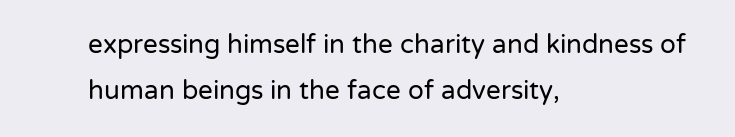expressing himself in the charity and kindness of human beings in the face of adversity,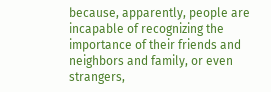because, apparently, people are incapable of recognizing the importance of their friends and neighbors and family, or even strangers,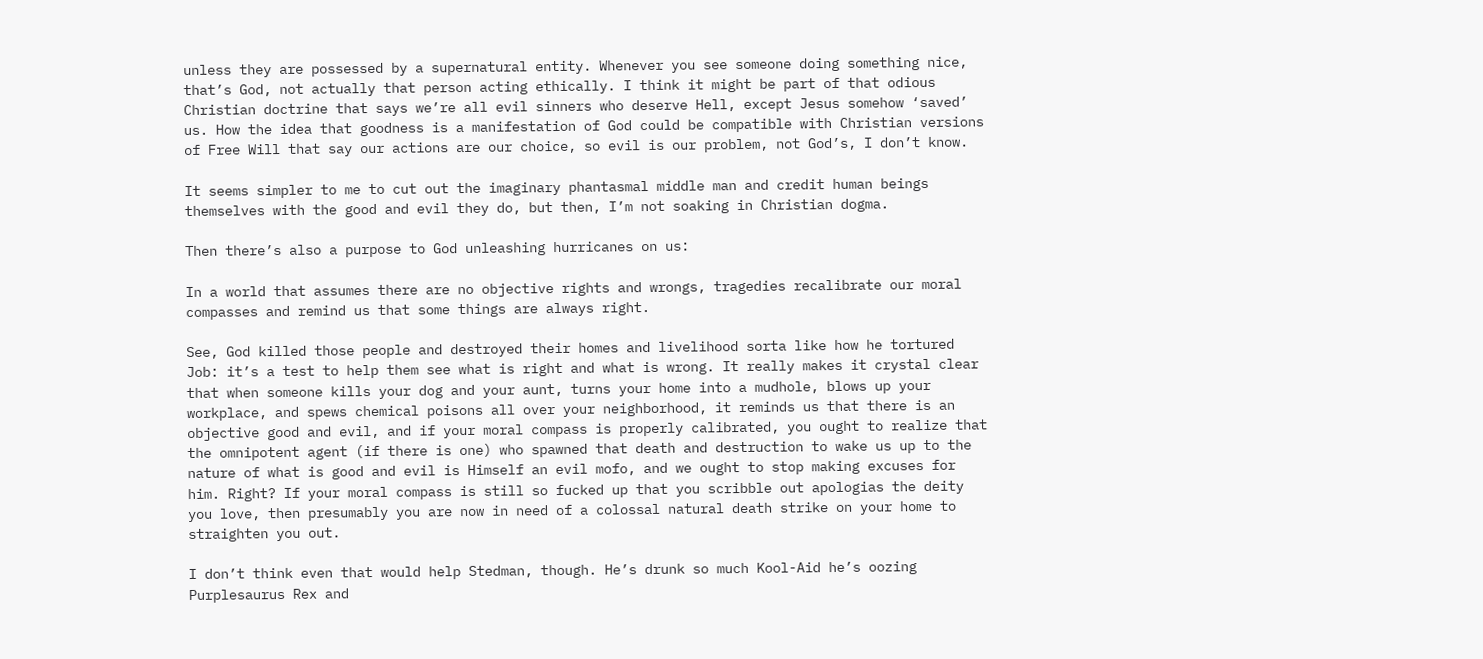unless they are possessed by a supernatural entity. Whenever you see someone doing something nice, that’s God, not actually that person acting ethically. I think it might be part of that odious Christian doctrine that says we’re all evil sinners who deserve Hell, except Jesus somehow ‘saved’ us. How the idea that goodness is a manifestation of God could be compatible with Christian versions of Free Will that say our actions are our choice, so evil is our problem, not God’s, I don’t know.

It seems simpler to me to cut out the imaginary phantasmal middle man and credit human beings themselves with the good and evil they do, but then, I’m not soaking in Christian dogma.

Then there’s also a purpose to God unleashing hurricanes on us:

In a world that assumes there are no objective rights and wrongs, tragedies recalibrate our moral compasses and remind us that some things are always right.

See, God killed those people and destroyed their homes and livelihood sorta like how he tortured Job: it’s a test to help them see what is right and what is wrong. It really makes it crystal clear that when someone kills your dog and your aunt, turns your home into a mudhole, blows up your workplace, and spews chemical poisons all over your neighborhood, it reminds us that there is an objective good and evil, and if your moral compass is properly calibrated, you ought to realize that the omnipotent agent (if there is one) who spawned that death and destruction to wake us up to the nature of what is good and evil is Himself an evil mofo, and we ought to stop making excuses for him. Right? If your moral compass is still so fucked up that you scribble out apologias the deity you love, then presumably you are now in need of a colossal natural death strike on your home to straighten you out.

I don’t think even that would help Stedman, though. He’s drunk so much Kool-Aid he’s oozing Purplesaurus Rex and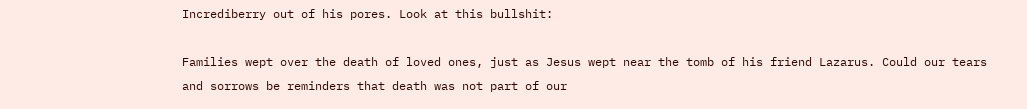Incrediberry out of his pores. Look at this bullshit:

Families wept over the death of loved ones, just as Jesus wept near the tomb of his friend Lazarus. Could our tears and sorrows be reminders that death was not part of our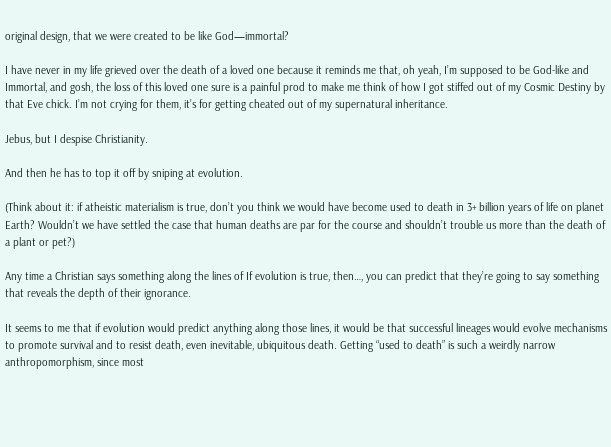original design, that we were created to be like God—immortal?

I have never in my life grieved over the death of a loved one because it reminds me that, oh yeah, I’m supposed to be God-like and Immortal, and gosh, the loss of this loved one sure is a painful prod to make me think of how I got stiffed out of my Cosmic Destiny by that Eve chick. I’m not crying for them, it’s for getting cheated out of my supernatural inheritance.

Jebus, but I despise Christianity.

And then he has to top it off by sniping at evolution.

(Think about it: if atheistic materialism is true, don’t you think we would have become used to death in 3+ billion years of life on planet Earth? Wouldn’t we have settled the case that human deaths are par for the course and shouldn’t trouble us more than the death of a plant or pet?)

Any time a Christian says something along the lines of If evolution is true, then…, you can predict that they’re going to say something that reveals the depth of their ignorance.

It seems to me that if evolution would predict anything along those lines, it would be that successful lineages would evolve mechanisms to promote survival and to resist death, even inevitable, ubiquitous death. Getting “used to death” is such a weirdly narrow anthropomorphism, since most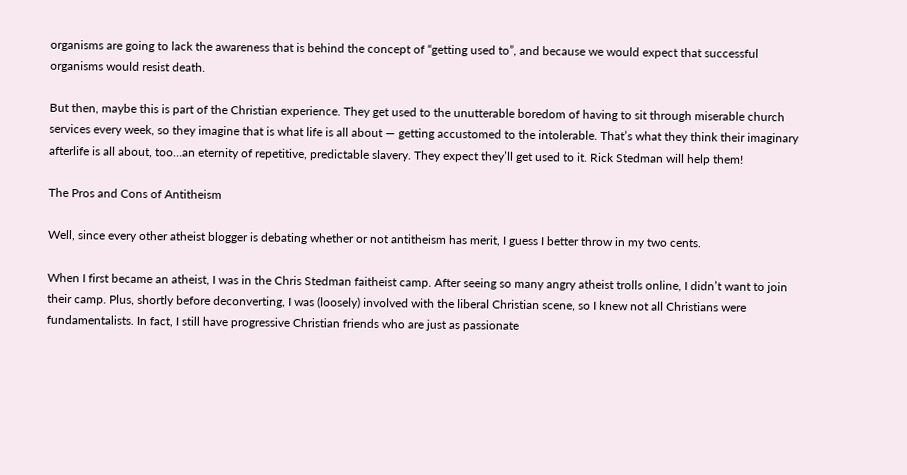organisms are going to lack the awareness that is behind the concept of “getting used to”, and because we would expect that successful organisms would resist death.

But then, maybe this is part of the Christian experience. They get used to the unutterable boredom of having to sit through miserable church services every week, so they imagine that is what life is all about — getting accustomed to the intolerable. That’s what they think their imaginary afterlife is all about, too…an eternity of repetitive, predictable slavery. They expect they’ll get used to it. Rick Stedman will help them!

The Pros and Cons of Antitheism

Well, since every other atheist blogger is debating whether or not antitheism has merit, I guess I better throw in my two cents.

When I first became an atheist, I was in the Chris Stedman faitheist camp. After seeing so many angry atheist trolls online, I didn’t want to join their camp. Plus, shortly before deconverting, I was (loosely) involved with the liberal Christian scene, so I knew not all Christians were fundamentalists. In fact, I still have progressive Christian friends who are just as passionate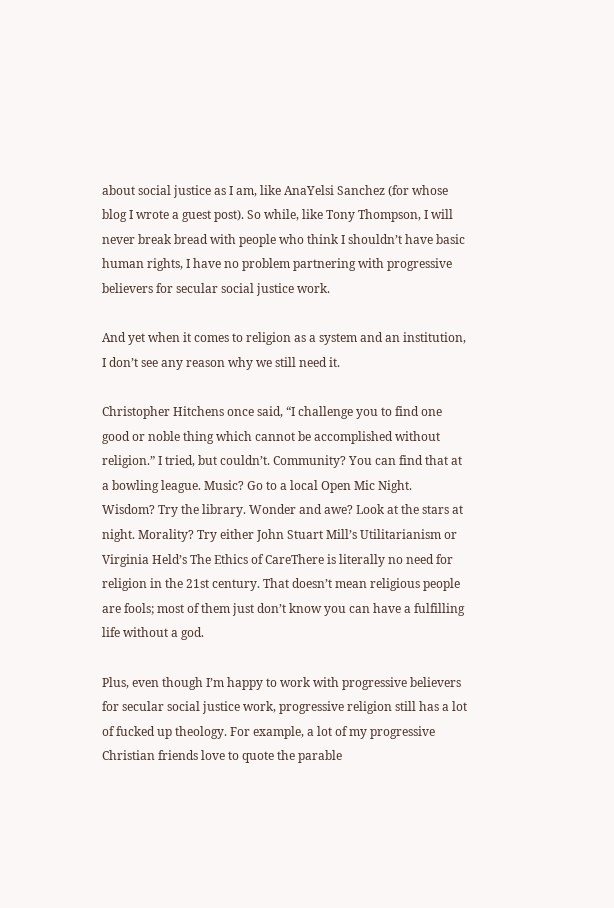about social justice as I am, like AnaYelsi Sanchez (for whose blog I wrote a guest post). So while, like Tony Thompson, I will never break bread with people who think I shouldn’t have basic human rights, I have no problem partnering with progressive believers for secular social justice work.

And yet when it comes to religion as a system and an institution, I don’t see any reason why we still need it.

Christopher Hitchens once said, “I challenge you to find one good or noble thing which cannot be accomplished without religion.” I tried, but couldn’t. Community? You can find that at a bowling league. Music? Go to a local Open Mic Night. Wisdom? Try the library. Wonder and awe? Look at the stars at night. Morality? Try either John Stuart Mill’s Utilitarianism or Virginia Held’s The Ethics of CareThere is literally no need for religion in the 21st century. That doesn’t mean religious people are fools; most of them just don’t know you can have a fulfilling life without a god.

Plus, even though I’m happy to work with progressive believers for secular social justice work, progressive religion still has a lot of fucked up theology. For example, a lot of my progressive Christian friends love to quote the parable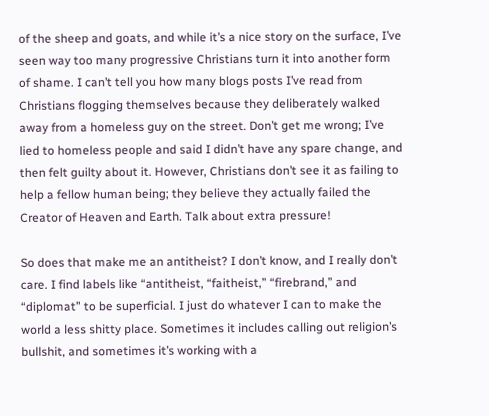of the sheep and goats, and while it’s a nice story on the surface, I’ve seen way too many progressive Christians turn it into another form of shame. I can’t tell you how many blogs posts I’ve read from Christians flogging themselves because they deliberately walked away from a homeless guy on the street. Don’t get me wrong; I’ve lied to homeless people and said I didn’t have any spare change, and then felt guilty about it. However, Christians don’t see it as failing to help a fellow human being; they believe they actually failed the Creator of Heaven and Earth. Talk about extra pressure!

So does that make me an antitheist? I don’t know, and I really don’t care. I find labels like “antitheist, “faitheist,” “firebrand,” and “diplomat” to be superficial. I just do whatever I can to make the world a less shitty place. Sometimes it includes calling out religion’s bullshit, and sometimes it’s working with a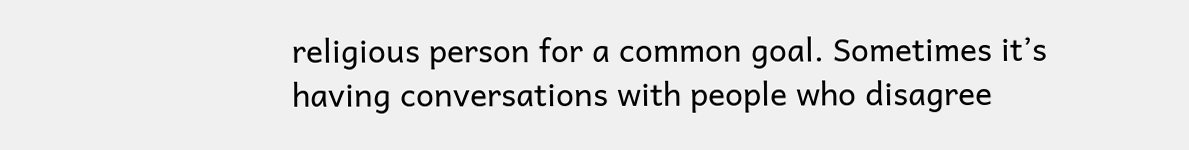religious person for a common goal. Sometimes it’s having conversations with people who disagree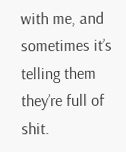with me, and sometimes it’s telling them they’re full of shit.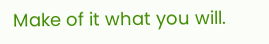Make of it what you will.